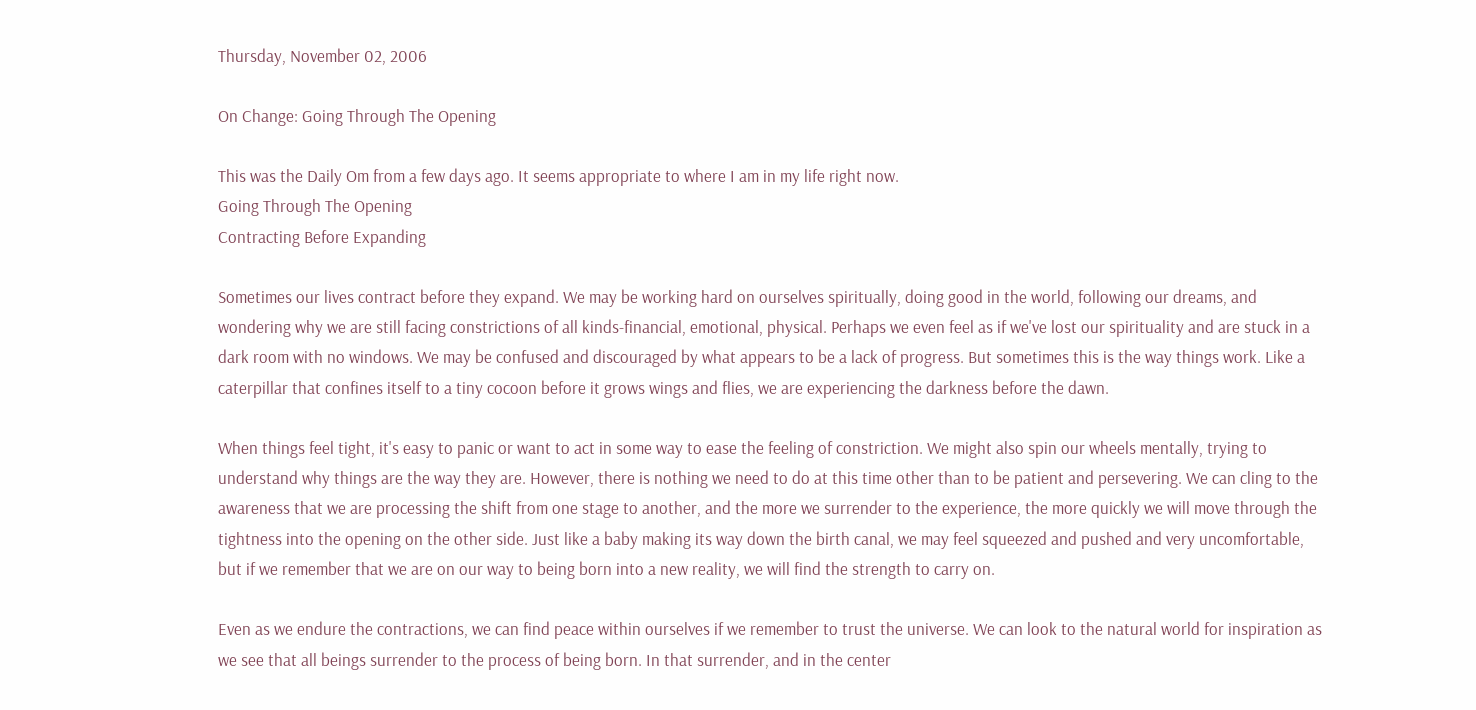Thursday, November 02, 2006

On Change: Going Through The Opening

This was the Daily Om from a few days ago. It seems appropriate to where I am in my life right now.
Going Through The Opening
Contracting Before Expanding

Sometimes our lives contract before they expand. We may be working hard on ourselves spiritually, doing good in the world, following our dreams, and wondering why we are still facing constrictions of all kinds-financial, emotional, physical. Perhaps we even feel as if we've lost our spirituality and are stuck in a dark room with no windows. We may be confused and discouraged by what appears to be a lack of progress. But sometimes this is the way things work. Like a caterpillar that confines itself to a tiny cocoon before it grows wings and flies, we are experiencing the darkness before the dawn.

When things feel tight, it's easy to panic or want to act in some way to ease the feeling of constriction. We might also spin our wheels mentally, trying to understand why things are the way they are. However, there is nothing we need to do at this time other than to be patient and persevering. We can cling to the awareness that we are processing the shift from one stage to another, and the more we surrender to the experience, the more quickly we will move through the tightness into the opening on the other side. Just like a baby making its way down the birth canal, we may feel squeezed and pushed and very uncomfortable, but if we remember that we are on our way to being born into a new reality, we will find the strength to carry on.

Even as we endure the contractions, we can find peace within ourselves if we remember to trust the universe. We can look to the natural world for inspiration as we see that all beings surrender to the process of being born. In that surrender, and in the center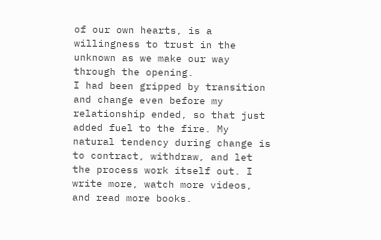of our own hearts, is a willingness to trust in the unknown as we make our way through the opening.
I had been gripped by transition and change even before my relationship ended, so that just added fuel to the fire. My natural tendency during change is to contract, withdraw, and let the process work itself out. I write more, watch more videos, and read more books.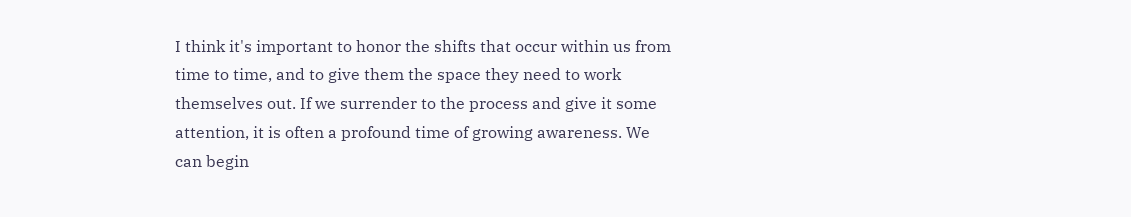I think it's important to honor the shifts that occur within us from time to time, and to give them the space they need to work themselves out. If we surrender to the process and give it some attention, it is often a profound time of growing awareness. We can begin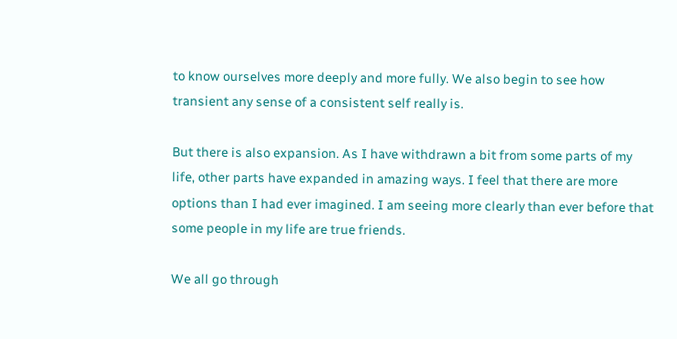to know ourselves more deeply and more fully. We also begin to see how transient any sense of a consistent self really is.

But there is also expansion. As I have withdrawn a bit from some parts of my life, other parts have expanded in amazing ways. I feel that there are more options than I had ever imagined. I am seeing more clearly than ever before that some people in my life are true friends.

We all go through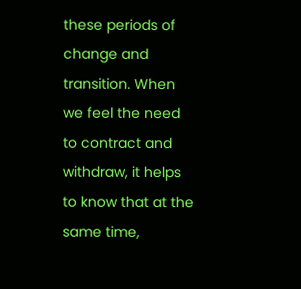these periods of change and transition. When we feel the need to contract and withdraw, it helps to know that at the same time,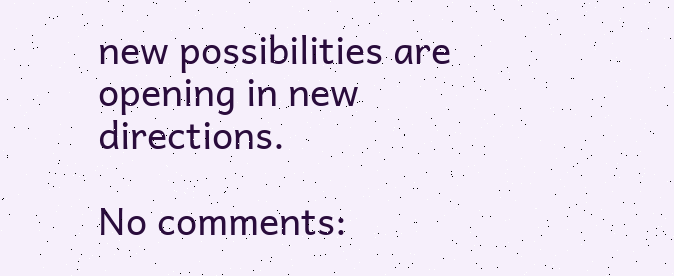new possibilities are opening in new directions.

No comments: